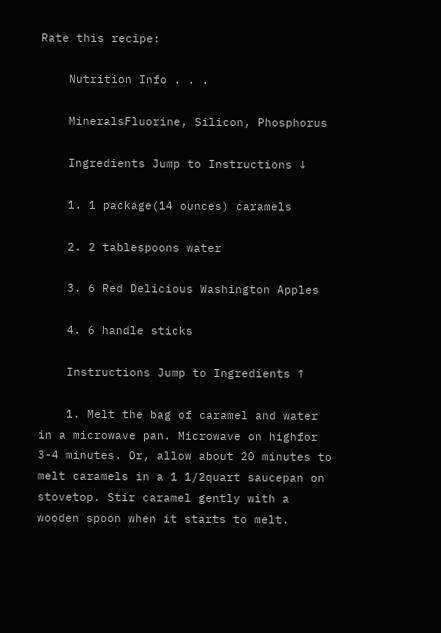Rate this recipe:

    Nutrition Info . . .

    MineralsFluorine, Silicon, Phosphorus

    Ingredients Jump to Instructions ↓

    1. 1 package(14 ounces) caramels

    2. 2 tablespoons water

    3. 6 Red Delicious Washington Apples

    4. 6 handle sticks

    Instructions Jump to Ingredients ↑

    1. Melt the bag of caramel and water in a microwave pan. Microwave on highfor 3-4 minutes. Or, allow about 20 minutes to melt caramels in a 1 1/2quart saucepan on stovetop. Stir caramel gently with a wooden spoon when it starts to melt.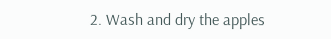2. Wash and dry the apples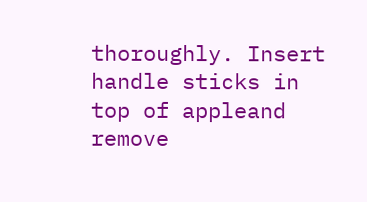thoroughly. Insert handle sticks in top of appleand remove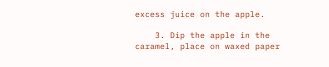excess juice on the apple.

    3. Dip the apple in the caramel, place on waxed paper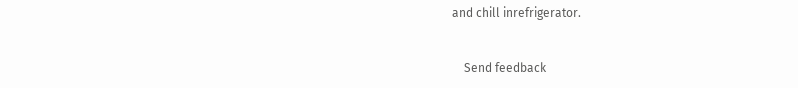and chill inrefrigerator.


    Send feedback